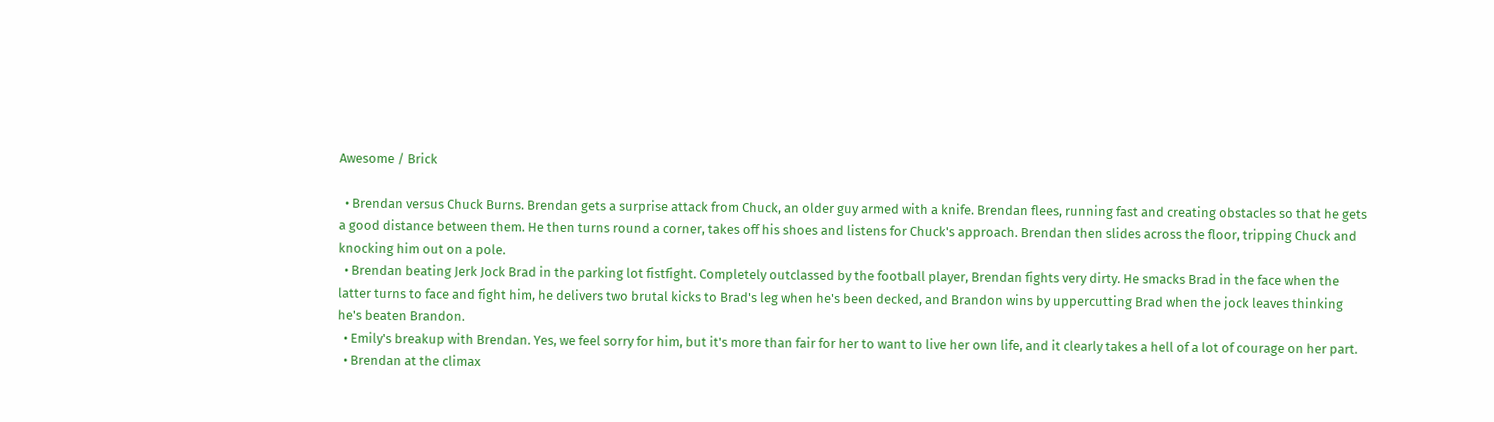Awesome / Brick

  • Brendan versus Chuck Burns. Brendan gets a surprise attack from Chuck, an older guy armed with a knife. Brendan flees, running fast and creating obstacles so that he gets a good distance between them. He then turns round a corner, takes off his shoes and listens for Chuck's approach. Brendan then slides across the floor, tripping Chuck and knocking him out on a pole.
  • Brendan beating Jerk Jock Brad in the parking lot fistfight. Completely outclassed by the football player, Brendan fights very dirty. He smacks Brad in the face when the latter turns to face and fight him, he delivers two brutal kicks to Brad's leg when he's been decked, and Brandon wins by uppercutting Brad when the jock leaves thinking he's beaten Brandon.
  • Emily's breakup with Brendan. Yes, we feel sorry for him, but it's more than fair for her to want to live her own life, and it clearly takes a hell of a lot of courage on her part.
  • Brendan at the climax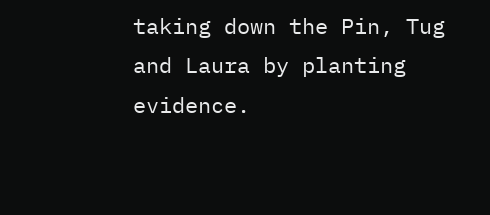taking down the Pin, Tug and Laura by planting evidence.